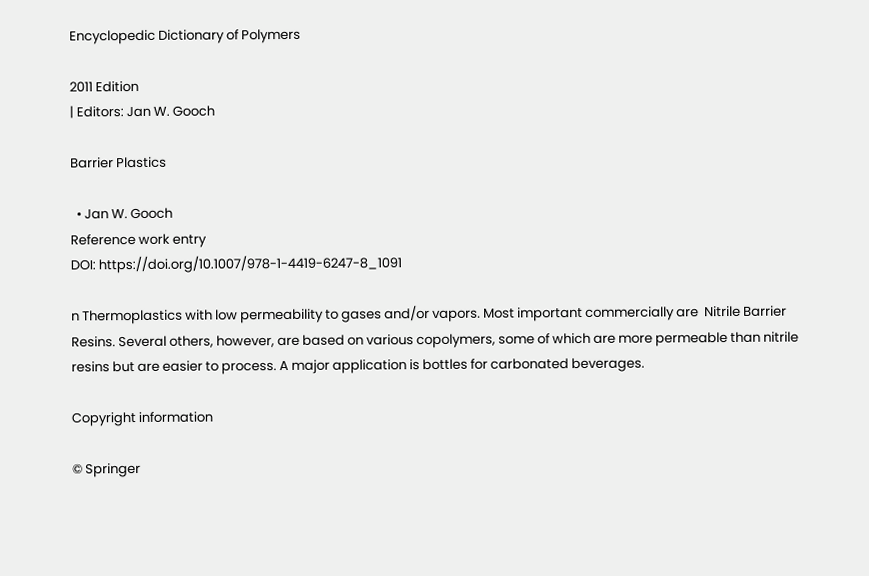Encyclopedic Dictionary of Polymers

2011 Edition
| Editors: Jan W. Gooch

Barrier Plastics

  • Jan W. Gooch
Reference work entry
DOI: https://doi.org/10.1007/978-1-4419-6247-8_1091

n Thermoplastics with low permeability to gases and/or vapors. Most important commercially are  Nitrile Barrier Resins. Several others, however, are based on various copolymers, some of which are more permeable than nitrile resins but are easier to process. A major application is bottles for carbonated beverages.

Copyright information

© Springer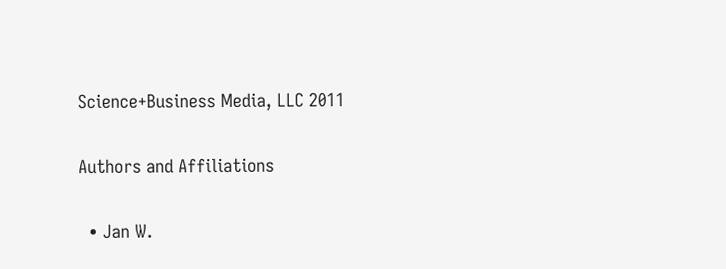Science+Business Media, LLC 2011

Authors and Affiliations

  • Jan W.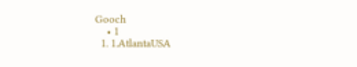Gooch
    • 1
  1. 1.AtlantaUSA